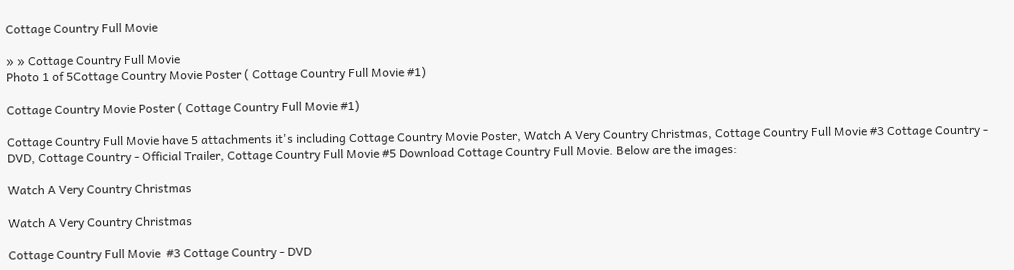Cottage Country Full Movie

» » Cottage Country Full Movie
Photo 1 of 5Cottage Country Movie Poster ( Cottage Country Full Movie #1)

Cottage Country Movie Poster ( Cottage Country Full Movie #1)

Cottage Country Full Movie have 5 attachments it's including Cottage Country Movie Poster, Watch A Very Country Christmas, Cottage Country Full Movie #3 Cottage Country - DVD, Cottage Country - Official Trailer, Cottage Country Full Movie #5 Download Cottage Country Full Movie. Below are the images:

Watch A Very Country Christmas

Watch A Very Country Christmas

Cottage Country Full Movie  #3 Cottage Country - DVD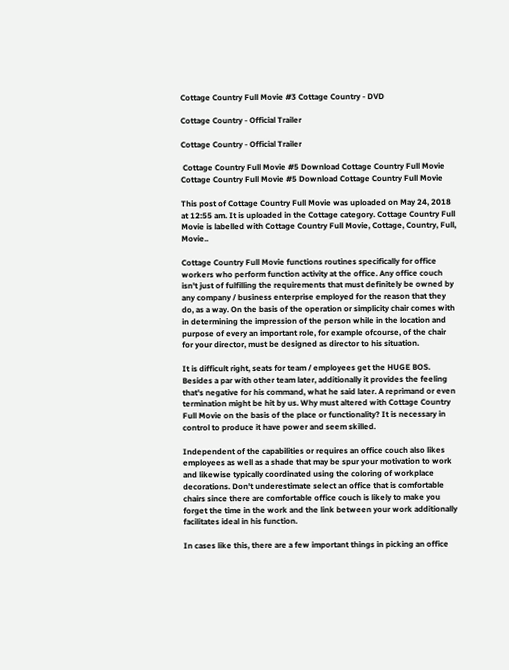Cottage Country Full Movie #3 Cottage Country - DVD

Cottage Country - Official Trailer

Cottage Country - Official Trailer

 Cottage Country Full Movie #5 Download Cottage Country Full Movie
Cottage Country Full Movie #5 Download Cottage Country Full Movie

This post of Cottage Country Full Movie was uploaded on May 24, 2018 at 12:55 am. It is uploaded in the Cottage category. Cottage Country Full Movie is labelled with Cottage Country Full Movie, Cottage, Country, Full, Movie..

Cottage Country Full Movie functions routines specifically for office workers who perform function activity at the office. Any office couch isn't just of fulfilling the requirements that must definitely be owned by any company / business enterprise employed for the reason that they do, as a way. On the basis of the operation or simplicity chair comes with in determining the impression of the person while in the location and purpose of every an important role, for example ofcourse, of the chair for your director, must be designed as director to his situation.

It is difficult right, seats for team / employees get the HUGE BOS. Besides a par with other team later, additionally it provides the feeling that's negative for his command, what he said later. A reprimand or even termination might be hit by us. Why must altered with Cottage Country Full Movie on the basis of the place or functionality? It is necessary in control to produce it have power and seem skilled.

Independent of the capabilities or requires an office couch also likes employees as well as a shade that may be spur your motivation to work and likewise typically coordinated using the coloring of workplace decorations. Don't underestimate select an office that is comfortable chairs since there are comfortable office couch is likely to make you forget the time in the work and the link between your work additionally facilitates ideal in his function.

In cases like this, there are a few important things in picking an office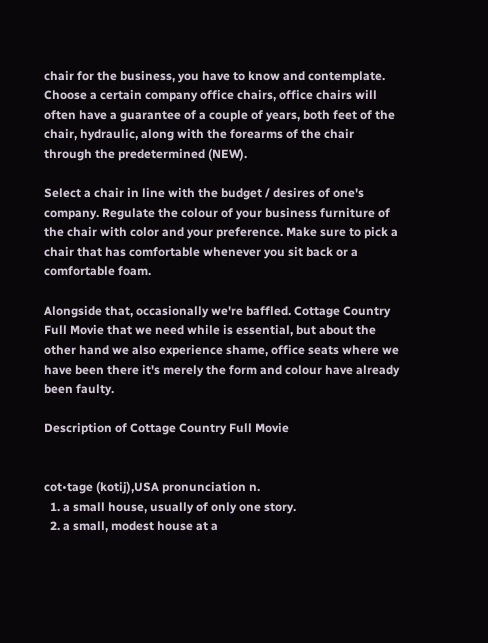chair for the business, you have to know and contemplate. Choose a certain company office chairs, office chairs will often have a guarantee of a couple of years, both feet of the chair, hydraulic, along with the forearms of the chair through the predetermined (NEW).

Select a chair in line with the budget / desires of one's company. Regulate the colour of your business furniture of the chair with color and your preference. Make sure to pick a chair that has comfortable whenever you sit back or a comfortable foam.

Alongside that, occasionally we're baffled. Cottage Country Full Movie that we need while is essential, but about the other hand we also experience shame, office seats where we have been there it's merely the form and colour have already been faulty.

Description of Cottage Country Full Movie


cot•tage (kotij),USA pronunciation n.
  1. a small house, usually of only one story.
  2. a small, modest house at a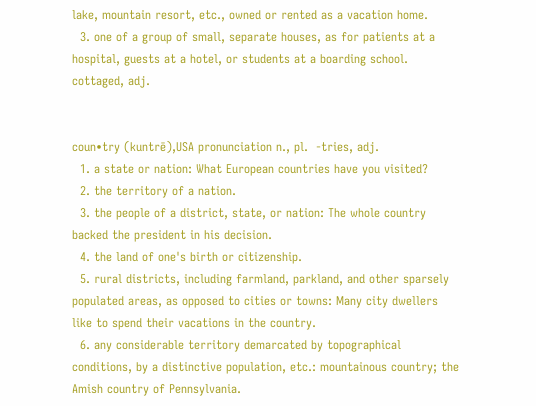lake, mountain resort, etc., owned or rented as a vacation home.
  3. one of a group of small, separate houses, as for patients at a hospital, guests at a hotel, or students at a boarding school.
cottaged, adj.


coun•try (kuntrē),USA pronunciation n., pl.  -tries, adj.
  1. a state or nation: What European countries have you visited?
  2. the territory of a nation.
  3. the people of a district, state, or nation: The whole country backed the president in his decision.
  4. the land of one's birth or citizenship.
  5. rural districts, including farmland, parkland, and other sparsely populated areas, as opposed to cities or towns: Many city dwellers like to spend their vacations in the country.
  6. any considerable territory demarcated by topographical conditions, by a distinctive population, etc.: mountainous country; the Amish country of Pennsylvania.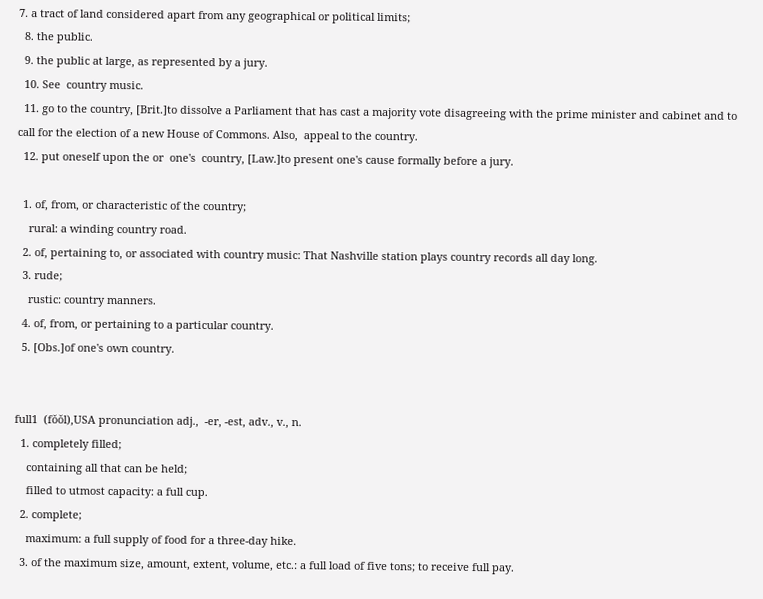7. a tract of land considered apart from any geographical or political limits;
  8. the public.
  9. the public at large, as represented by a jury.
  10. See  country music.
  11. go to the country, [Brit.]to dissolve a Parliament that has cast a majority vote disagreeing with the prime minister and cabinet and to call for the election of a new House of Commons. Also,  appeal to the country.
  12. put oneself upon the or  one's  country, [Law.]to present one's cause formally before a jury.

  1. of, from, or characteristic of the country;
    rural: a winding country road.
  2. of, pertaining to, or associated with country music: That Nashville station plays country records all day long.
  3. rude;
    rustic: country manners.
  4. of, from, or pertaining to a particular country.
  5. [Obs.]of one's own country.


full1  (fŏŏl),USA pronunciation adj.,  -er, -est, adv., v., n.
  1. completely filled;
    containing all that can be held;
    filled to utmost capacity: a full cup.
  2. complete;
    maximum: a full supply of food for a three-day hike.
  3. of the maximum size, amount, extent, volume, etc.: a full load of five tons; to receive full pay.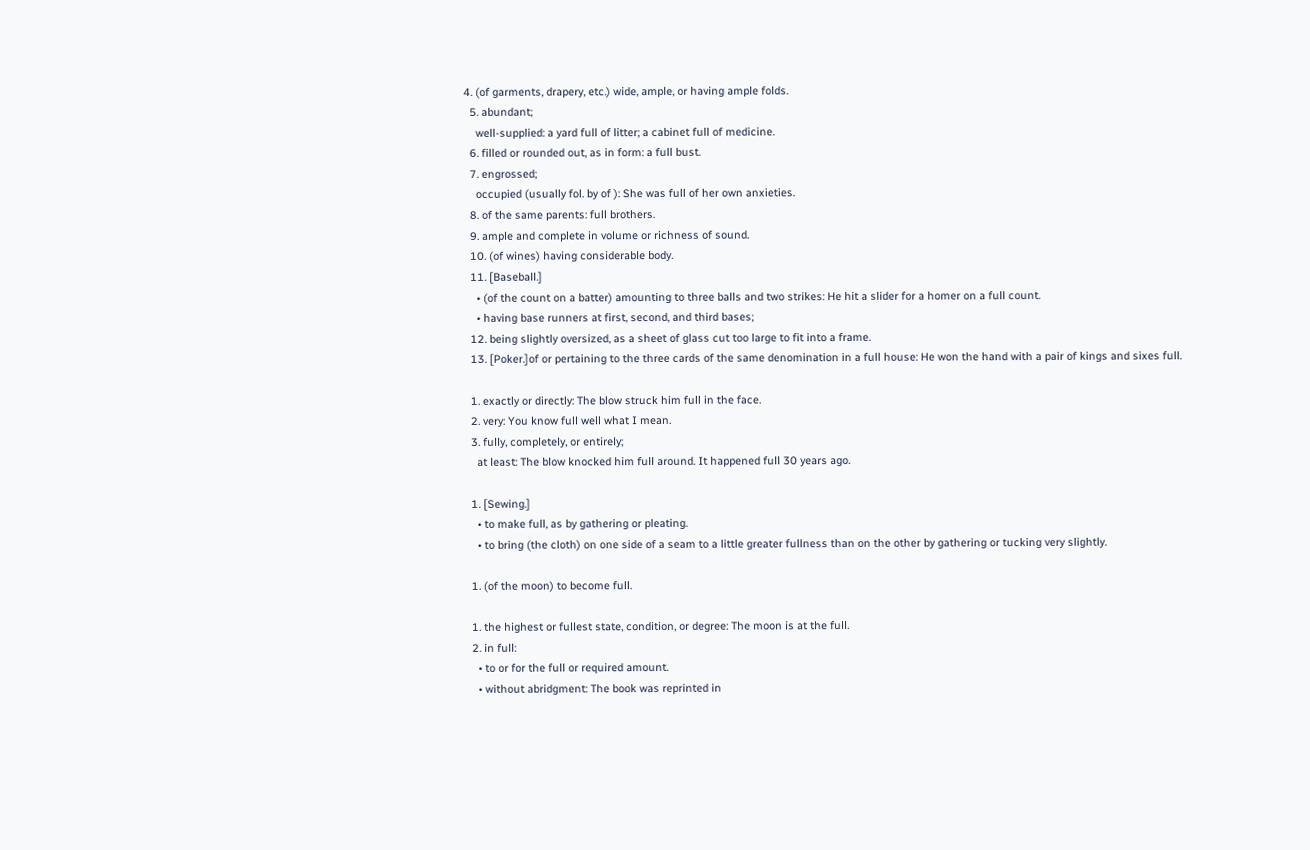4. (of garments, drapery, etc.) wide, ample, or having ample folds.
  5. abundant;
    well-supplied: a yard full of litter; a cabinet full of medicine.
  6. filled or rounded out, as in form: a full bust.
  7. engrossed;
    occupied (usually fol. by of ): She was full of her own anxieties.
  8. of the same parents: full brothers.
  9. ample and complete in volume or richness of sound.
  10. (of wines) having considerable body.
  11. [Baseball.]
    • (of the count on a batter) amounting to three balls and two strikes: He hit a slider for a homer on a full count.
    • having base runners at first, second, and third bases;
  12. being slightly oversized, as a sheet of glass cut too large to fit into a frame.
  13. [Poker.]of or pertaining to the three cards of the same denomination in a full house: He won the hand with a pair of kings and sixes full.

  1. exactly or directly: The blow struck him full in the face.
  2. very: You know full well what I mean.
  3. fully, completely, or entirely;
    at least: The blow knocked him full around. It happened full 30 years ago.

  1. [Sewing.]
    • to make full, as by gathering or pleating.
    • to bring (the cloth) on one side of a seam to a little greater fullness than on the other by gathering or tucking very slightly.

  1. (of the moon) to become full.

  1. the highest or fullest state, condition, or degree: The moon is at the full.
  2. in full:
    • to or for the full or required amount.
    • without abridgment: The book was reprinted in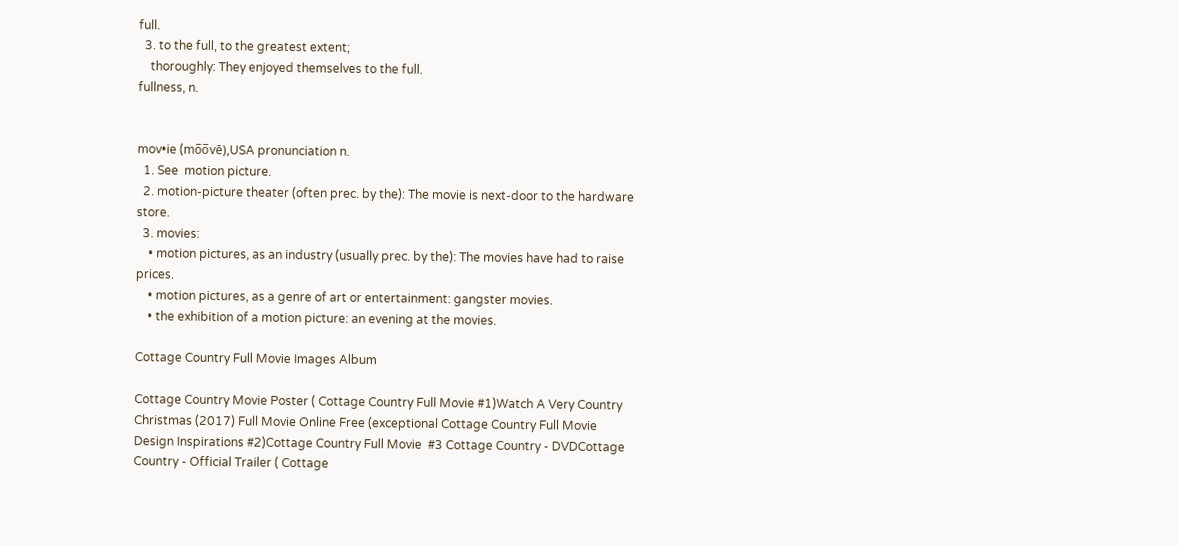full.
  3. to the full, to the greatest extent;
    thoroughly: They enjoyed themselves to the full.
fullness, n.


mov•ie (mo̅o̅vē),USA pronunciation n.
  1. See  motion picture.
  2. motion-picture theater (often prec. by the): The movie is next-door to the hardware store.
  3. movies:
    • motion pictures, as an industry (usually prec. by the): The movies have had to raise prices.
    • motion pictures, as a genre of art or entertainment: gangster movies.
    • the exhibition of a motion picture: an evening at the movies.

Cottage Country Full Movie Images Album

Cottage Country Movie Poster ( Cottage Country Full Movie #1)Watch A Very Country Christmas (2017) Full Movie Online Free (exceptional Cottage Country Full Movie Design Inspirations #2)Cottage Country Full Movie  #3 Cottage Country - DVDCottage Country - Official Trailer ( Cottage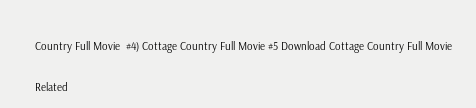Country Full Movie  #4) Cottage Country Full Movie #5 Download Cottage Country Full Movie

Related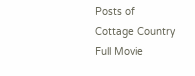Posts of Cottage Country Full Movie